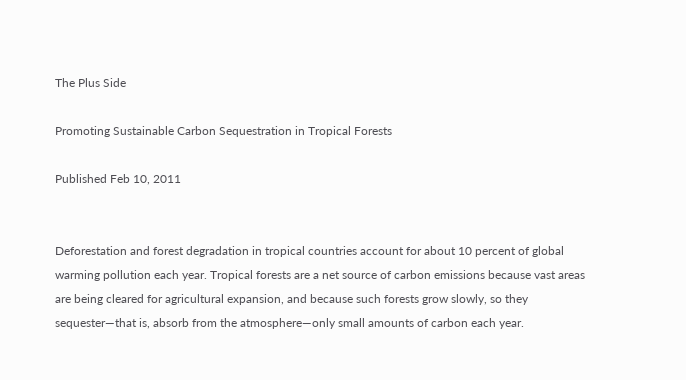The Plus Side

Promoting Sustainable Carbon Sequestration in Tropical Forests

Published Feb 10, 2011


Deforestation and forest degradation in tropical countries account for about 10 percent of global warming pollution each year. Tropical forests are a net source of carbon emissions because vast areas are being cleared for agricultural expansion, and because such forests grow slowly, so they sequester—that is, absorb from the atmosphere—only small amounts of carbon each year.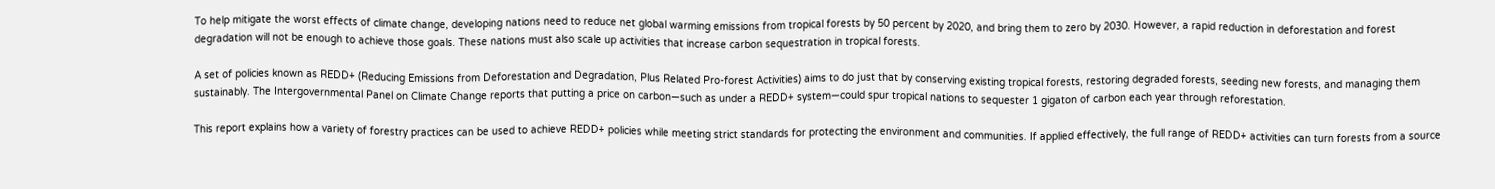To help mitigate the worst effects of climate change, developing nations need to reduce net global warming emissions from tropical forests by 50 percent by 2020, and bring them to zero by 2030. However, a rapid reduction in deforestation and forest degradation will not be enough to achieve those goals. These nations must also scale up activities that increase carbon sequestration in tropical forests.

A set of policies known as REDD+ (Reducing Emissions from Deforestation and Degradation, Plus Related Pro-forest Activities) aims to do just that by conserving existing tropical forests, restoring degraded forests, seeding new forests, and managing them sustainably. The Intergovernmental Panel on Climate Change reports that putting a price on carbon—such as under a REDD+ system—could spur tropical nations to sequester 1 gigaton of carbon each year through reforestation.

This report explains how a variety of forestry practices can be used to achieve REDD+ policies while meeting strict standards for protecting the environment and communities. If applied effectively, the full range of REDD+ activities can turn forests from a source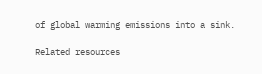of global warming emissions into a sink.

Related resources